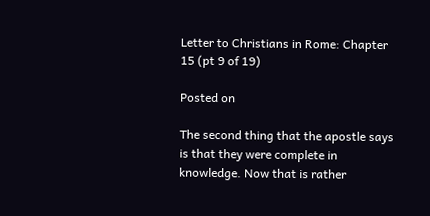Letter to Christians in Rome: Chapter 15 (pt 9 of 19)

Posted on

The second thing that the apostle says is that they were complete in knowledge. Now that is rather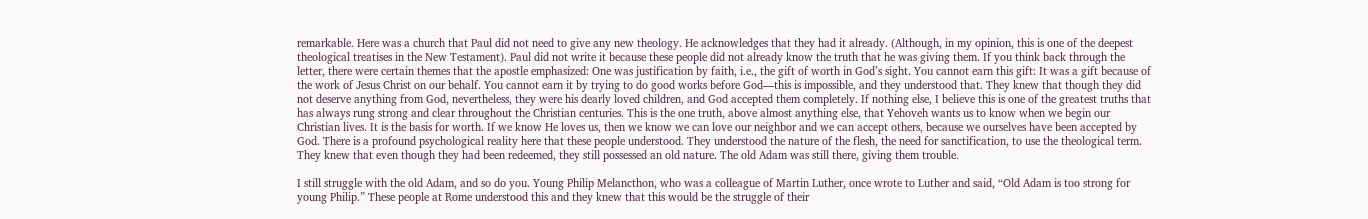remarkable. Here was a church that Paul did not need to give any new theology. He acknowledges that they had it already. (Although, in my opinion, this is one of the deepest theological treatises in the New Testament). Paul did not write it because these people did not already know the truth that he was giving them. If you think back through the letter, there were certain themes that the apostle emphasized: One was justification by faith, i.e., the gift of worth in God’s sight. You cannot earn this gift: It was a gift because of the work of Jesus Christ on our behalf. You cannot earn it by trying to do good works before God—this is impossible, and they understood that. They knew that though they did not deserve anything from God, nevertheless, they were his dearly loved children, and God accepted them completely. If nothing else, I believe this is one of the greatest truths that has always rung strong and clear throughout the Christian centuries. This is the one truth, above almost anything else, that Yehoveh wants us to know when we begin our Christian lives. It is the basis for worth. If we know He loves us, then we know we can love our neighbor and we can accept others, because we ourselves have been accepted by God. There is a profound psychological reality here that these people understood. They understood the nature of the flesh, the need for sanctification, to use the theological term. They knew that even though they had been redeemed, they still possessed an old nature. The old Adam was still there, giving them trouble.

I still struggle with the old Adam, and so do you. Young Philip Melancthon, who was a colleague of Martin Luther, once wrote to Luther and said, “Old Adam is too strong for young Philip.” These people at Rome understood this and they knew that this would be the struggle of their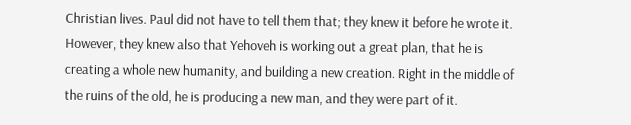Christian lives. Paul did not have to tell them that; they knew it before he wrote it. However, they knew also that Yehoveh is working out a great plan, that he is creating a whole new humanity, and building a new creation. Right in the middle of the ruins of the old, he is producing a new man, and they were part of it.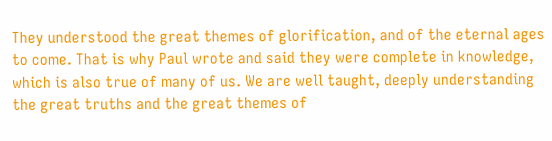They understood the great themes of glorification, and of the eternal ages to come. That is why Paul wrote and said they were complete in knowledge, which is also true of many of us. We are well taught, deeply understanding the great truths and the great themes of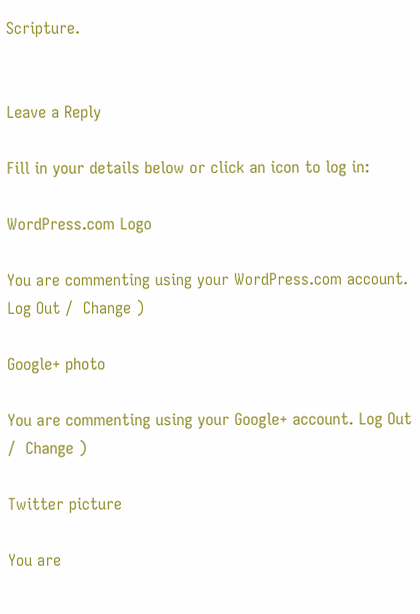Scripture.


Leave a Reply

Fill in your details below or click an icon to log in:

WordPress.com Logo

You are commenting using your WordPress.com account. Log Out /  Change )

Google+ photo

You are commenting using your Google+ account. Log Out /  Change )

Twitter picture

You are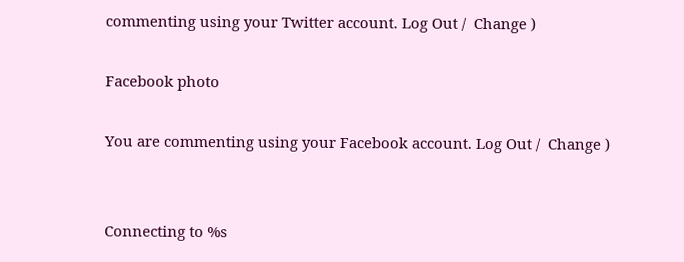commenting using your Twitter account. Log Out /  Change )

Facebook photo

You are commenting using your Facebook account. Log Out /  Change )


Connecting to %s